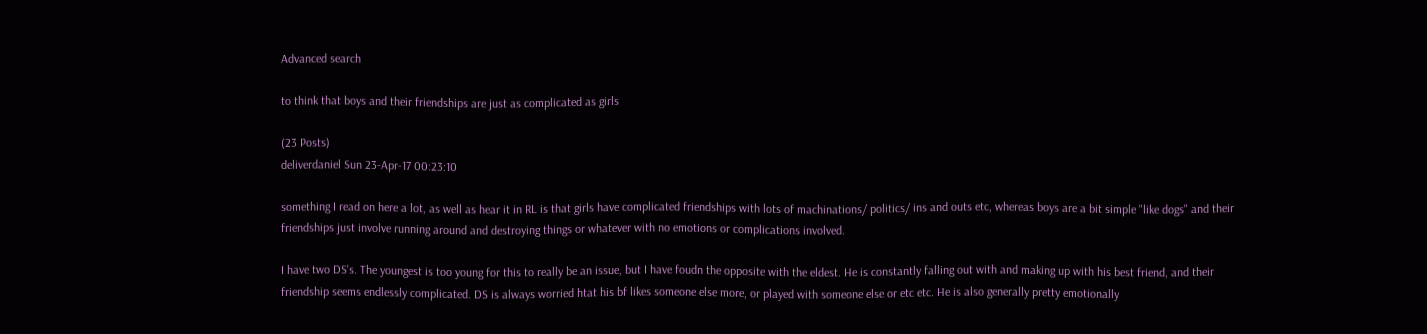Advanced search

to think that boys and their friendships are just as complicated as girls

(23 Posts)
deliverdaniel Sun 23-Apr-17 00:23:10

something I read on here a lot, as well as hear it in RL is that girls have complicated friendships with lots of machinations/ politics/ ins and outs etc, whereas boys are a bit simple "like dogs" and their friendships just involve running around and destroying things or whatever with no emotions or complications involved.

I have two DS's. The youngest is too young for this to really be an issue, but I have foudn the opposite with the eldest. He is constantly falling out with and making up with his best friend, and their friendship seems endlessly complicated. DS is always worried htat his bf likes someone else more, or played with someone else or etc etc. He is also generally pretty emotionally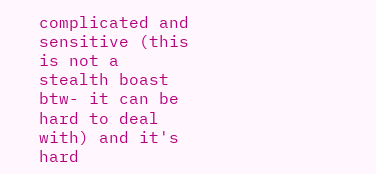complicated and sensitive (this is not a stealth boast btw- it can be hard to deal with) and it's hard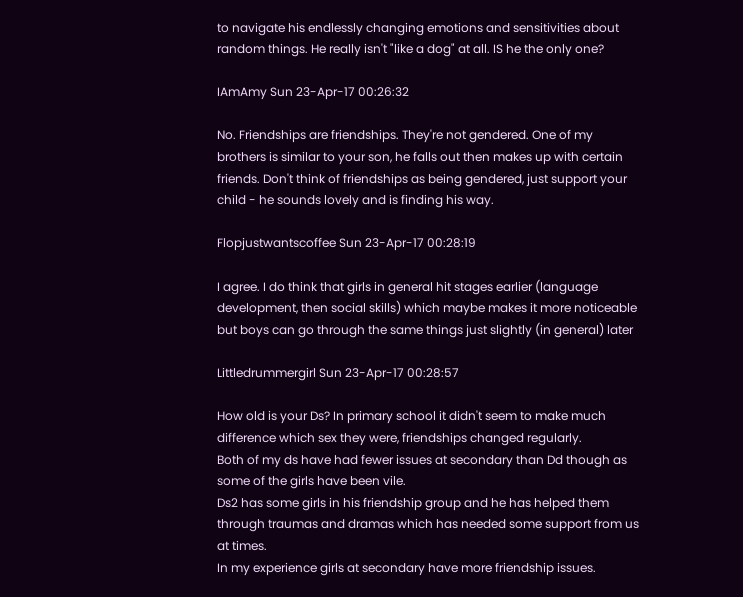to navigate his endlessly changing emotions and sensitivities about random things. He really isn't "like a dog" at all. IS he the only one?

IAmAmy Sun 23-Apr-17 00:26:32

No. Friendships are friendships. They're not gendered. One of my brothers is similar to your son, he falls out then makes up with certain friends. Don't think of friendships as being gendered, just support your child - he sounds lovely and is finding his way.

Flopjustwantscoffee Sun 23-Apr-17 00:28:19

I agree. I do think that girls in general hit stages earlier (language development, then social skills) which maybe makes it more noticeable but boys can go through the same things just slightly (in general) later

Littledrummergirl Sun 23-Apr-17 00:28:57

How old is your Ds? In primary school it didn't seem to make much difference which sex they were, friendships changed regularly.
Both of my ds have had fewer issues at secondary than Dd though as some of the girls have been vile.
Ds2 has some girls in his friendship group and he has helped them through traumas and dramas which has needed some support from us at times.
In my experience girls at secondary have more friendship issues.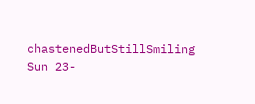chastenedButStillSmiling Sun 23-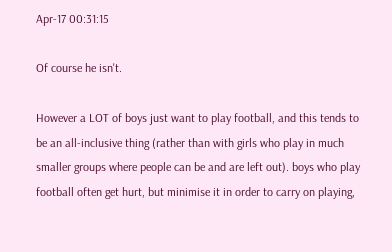Apr-17 00:31:15

Of course he isn't.

However a LOT of boys just want to play football, and this tends to be an all-inclusive thing (rather than with girls who play in much smaller groups where people can be and are left out). boys who play football often get hurt, but minimise it in order to carry on playing,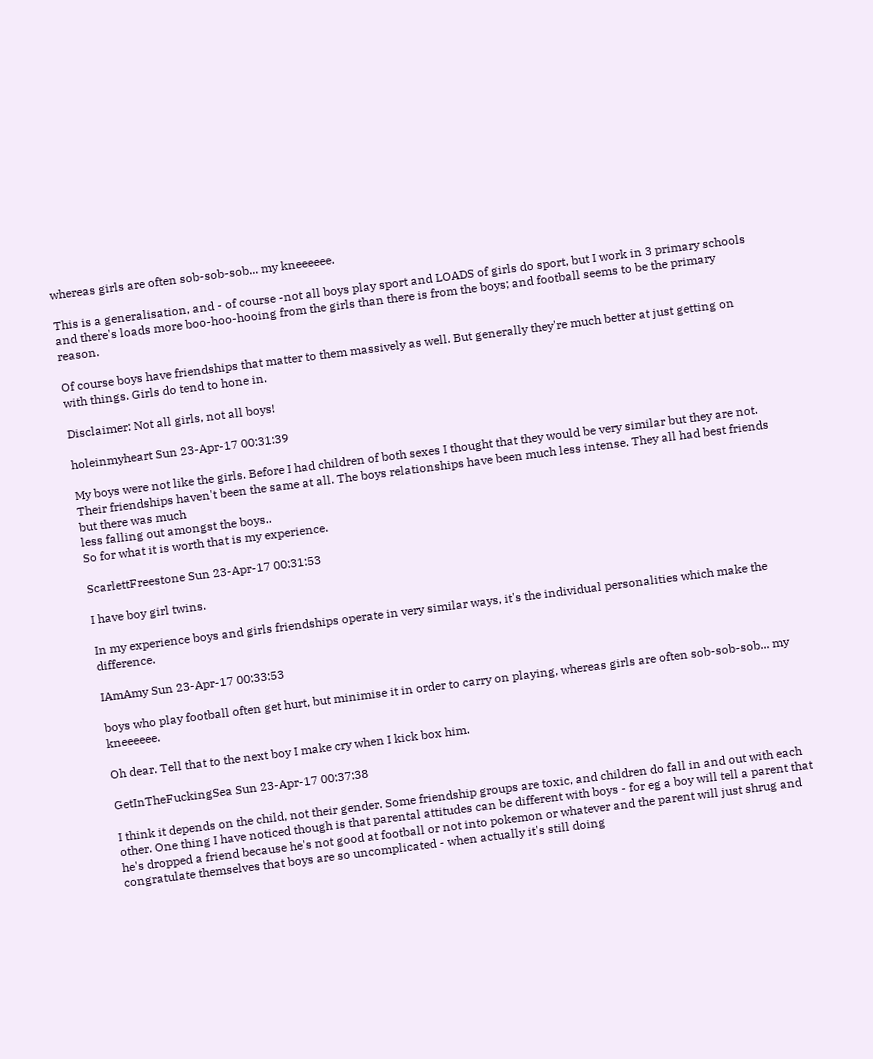whereas girls are often sob-sob-sob... my kneeeeee.

This is a generalisation, and - of course -not all boys play sport and LOADS of girls do sport, but I work in 3 primary schools and there's loads more boo-hoo-hooing from the girls than there is from the boys; and football seems to be the primary reason.

Of course boys have friendships that matter to them massively as well. But generally they're much better at just getting on with things. Girls do tend to hone in.

Disclaimer: Not all girls, not all boys!

holeinmyheart Sun 23-Apr-17 00:31:39

My boys were not like the girls. Before I had children of both sexes I thought that they would be very similar but they are not. Their friendships haven't been the same at all. The boys relationships have been much less intense. They all had best friends but there was much
less falling out amongst the boys..
So for what it is worth that is my experience.

ScarlettFreestone Sun 23-Apr-17 00:31:53

I have boy girl twins.

In my experience boys and girls friendships operate in very similar ways, it's the individual personalities which make the difference.

IAmAmy Sun 23-Apr-17 00:33:53

boys who play football often get hurt, but minimise it in order to carry on playing, whereas girls are often sob-sob-sob... my kneeeeee.

Oh dear. Tell that to the next boy I make cry when I kick box him.

GetInTheFuckingSea Sun 23-Apr-17 00:37:38

I think it depends on the child, not their gender. Some friendship groups are toxic, and children do fall in and out with each other. One thing I have noticed though is that parental attitudes can be different with boys - for eg a boy will tell a parent that he's dropped a friend because he's not good at football or not into pokemon or whatever and the parent will just shrug and congratulate themselves that boys are so uncomplicated - when actually it's still doing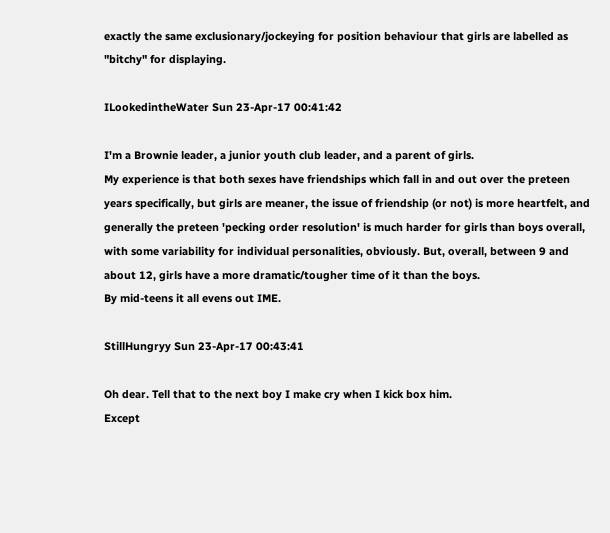exactly the same exclusionary/jockeying for position behaviour that girls are labelled as "bitchy" for displaying.

ILookedintheWater Sun 23-Apr-17 00:41:42

I'm a Brownie leader, a junior youth club leader, and a parent of girls.
My experience is that both sexes have friendships which fall in and out over the preteen years specifically, but girls are meaner, the issue of friendship (or not) is more heartfelt, and generally the preteen 'pecking order resolution' is much harder for girls than boys overall, with some variability for individual personalities, obviously. But, overall, between 9 and about 12, girls have a more dramatic/tougher time of it than the boys.
By mid-teens it all evens out IME.

StillHungryy Sun 23-Apr-17 00:43:41

Oh dear. Tell that to the next boy I make cry when I kick box him.
Except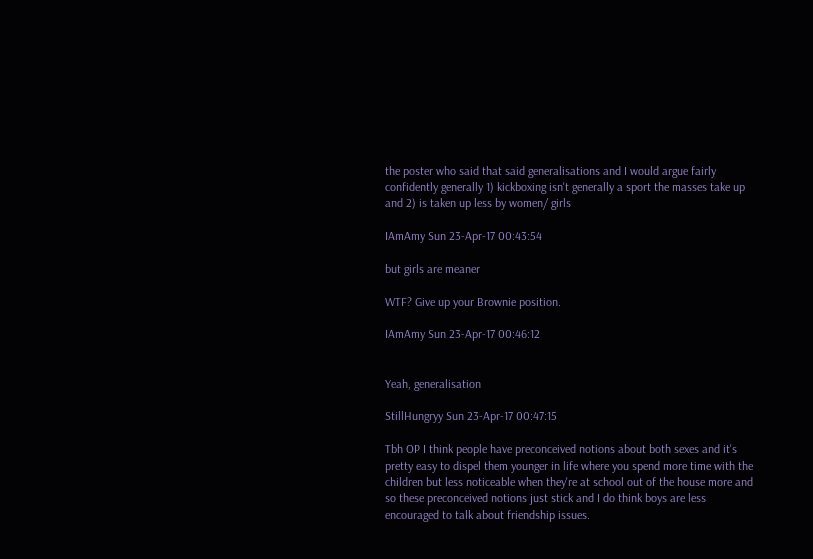the poster who said that said generalisations and I would argue fairly confidently generally 1) kickboxing isn't generally a sport the masses take up and 2) is taken up less by women/ girls

IAmAmy Sun 23-Apr-17 00:43:54

but girls are meaner

WTF? Give up your Brownie position.

IAmAmy Sun 23-Apr-17 00:46:12


Yeah, generalisation

StillHungryy Sun 23-Apr-17 00:47:15

Tbh OP I think people have preconceived notions about both sexes and it's pretty easy to dispel them younger in life where you spend more time with the children but less noticeable when they're at school out of the house more and so these preconceived notions just stick and I do think boys are less encouraged to talk about friendship issues.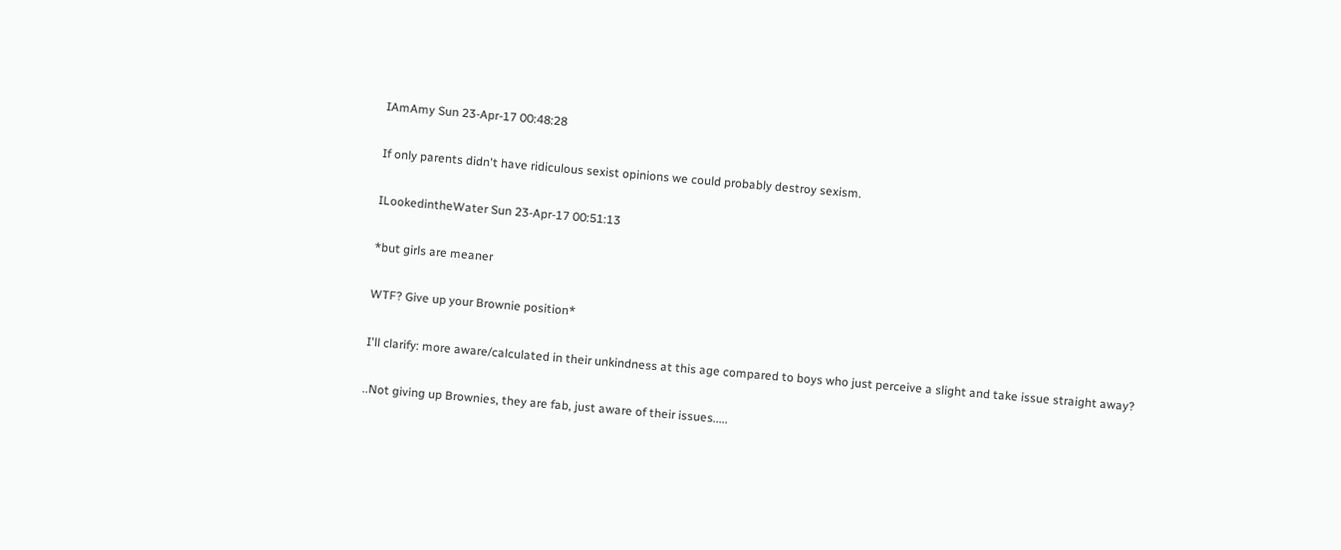IAmAmy Sun 23-Apr-17 00:48:28

If only parents didn't have ridiculous sexist opinions we could probably destroy sexism.

ILookedintheWater Sun 23-Apr-17 00:51:13

*but girls are meaner

WTF? Give up your Brownie position*

I'll clarify: more aware/calculated in their unkindness at this age compared to boys who just perceive a slight and take issue straight away?

..Not giving up Brownies, they are fab, just aware of their issues.....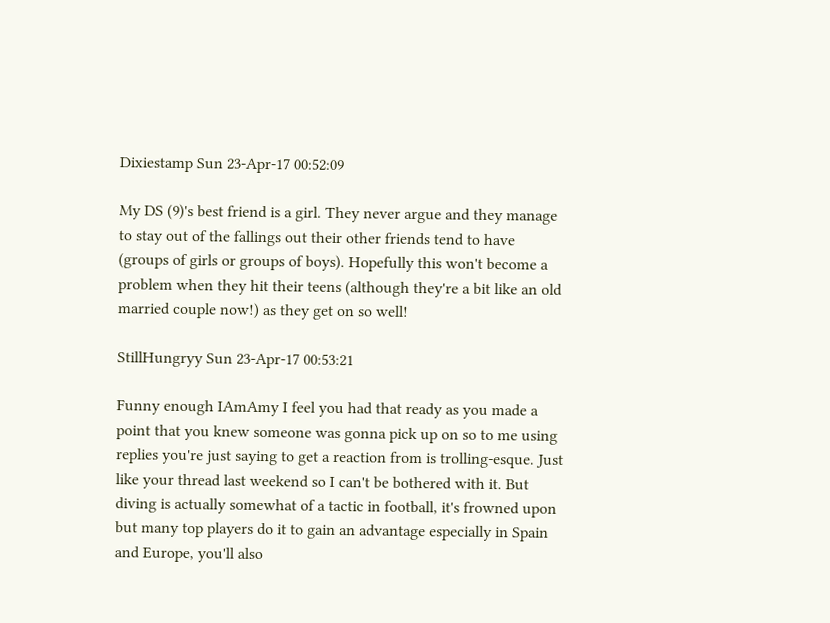Dixiestamp Sun 23-Apr-17 00:52:09

My DS (9)'s best friend is a girl. They never argue and they manage to stay out of the fallings out their other friends tend to have (groups of girls or groups of boys). Hopefully this won't become a problem when they hit their teens (although they're a bit like an old married couple now!) as they get on so well!

StillHungryy Sun 23-Apr-17 00:53:21

Funny enough IAmAmy I feel you had that ready as you made a point that you knew someone was gonna pick up on so to me using replies you're just saying to get a reaction from is trolling-esque. Just like your thread last weekend so I can't be bothered with it. But diving is actually somewhat of a tactic in football, it's frowned upon but many top players do it to gain an advantage especially in Spain and Europe, you'll also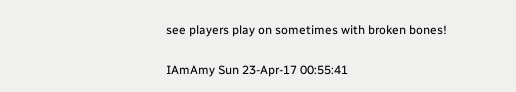see players play on sometimes with broken bones!

IAmAmy Sun 23-Apr-17 00:55:41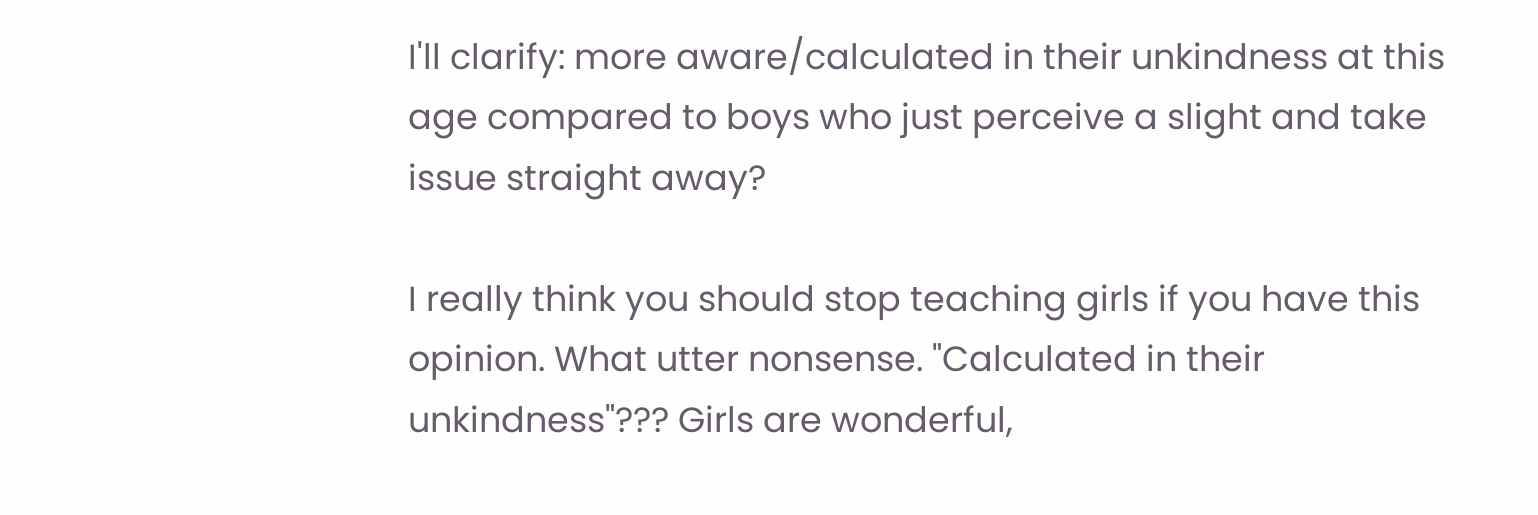I'll clarify: more aware/calculated in their unkindness at this age compared to boys who just perceive a slight and take issue straight away?

I really think you should stop teaching girls if you have this opinion. What utter nonsense. "Calculated in their unkindness"??? Girls are wonderful,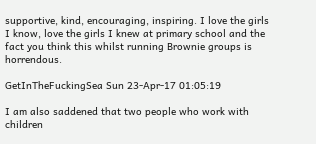supportive, kind, encouraging, inspiring. I love the girls I know, love the girls I knew at primary school and the fact you think this whilst running Brownie groups is horrendous.

GetInTheFuckingSea Sun 23-Apr-17 01:05:19

I am also saddened that two people who work with children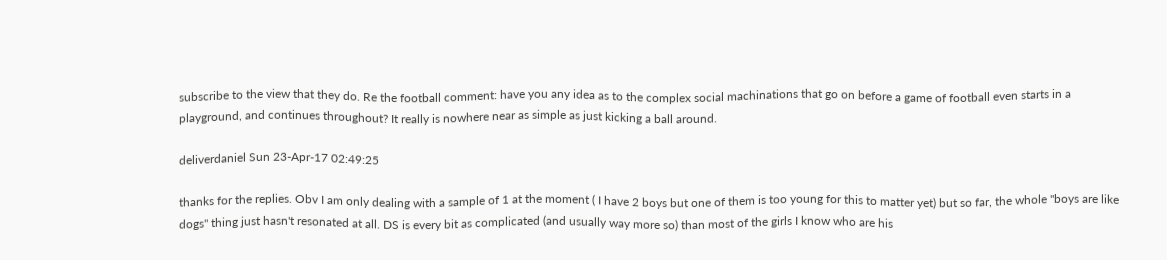subscribe to the view that they do. Re the football comment: have you any idea as to the complex social machinations that go on before a game of football even starts in a playground, and continues throughout? It really is nowhere near as simple as just kicking a ball around.

deliverdaniel Sun 23-Apr-17 02:49:25

thanks for the replies. Obv I am only dealing with a sample of 1 at the moment ( I have 2 boys but one of them is too young for this to matter yet) but so far, the whole "boys are like dogs" thing just hasn't resonated at all. DS is every bit as complicated (and usually way more so) than most of the girls I know who are his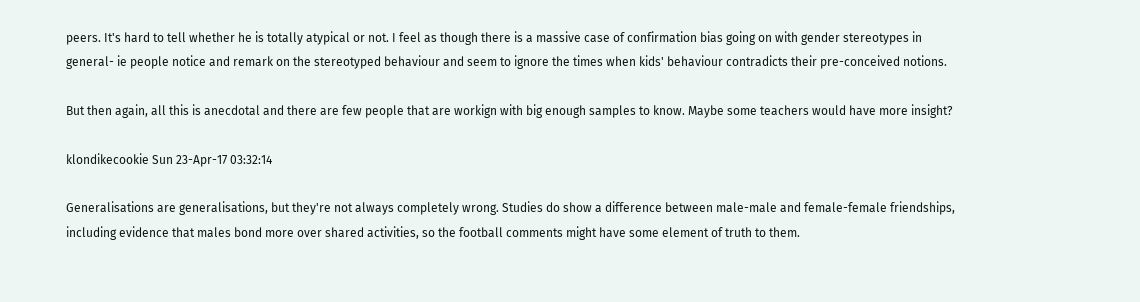peers. It's hard to tell whether he is totally atypical or not. I feel as though there is a massive case of confirmation bias going on with gender stereotypes in general- ie people notice and remark on the stereotyped behaviour and seem to ignore the times when kids' behaviour contradicts their pre-conceived notions.

But then again, all this is anecdotal and there are few people that are workign with big enough samples to know. Maybe some teachers would have more insight?

klondikecookie Sun 23-Apr-17 03:32:14

Generalisations are generalisations, but they're not always completely wrong. Studies do show a difference between male-male and female-female friendships, including evidence that males bond more over shared activities, so the football comments might have some element of truth to them.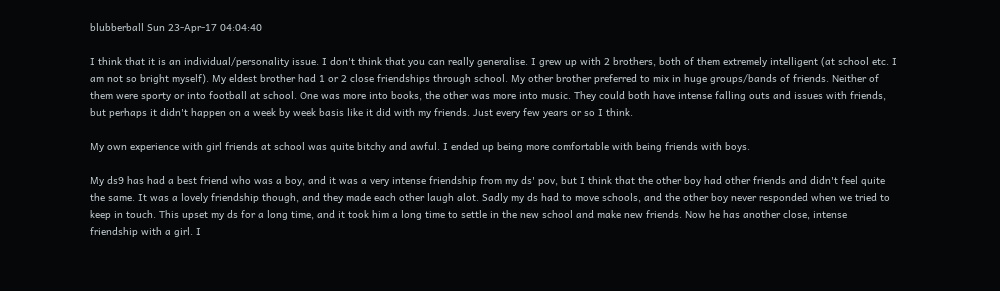blubberball Sun 23-Apr-17 04:04:40

I think that it is an individual/personality issue. I don't think that you can really generalise. I grew up with 2 brothers, both of them extremely intelligent (at school etc. I am not so bright myself). My eldest brother had 1 or 2 close friendships through school. My other brother preferred to mix in huge groups/bands of friends. Neither of them were sporty or into football at school. One was more into books, the other was more into music. They could both have intense falling outs and issues with friends, but perhaps it didn't happen on a week by week basis like it did with my friends. Just every few years or so I think.

My own experience with girl friends at school was quite bitchy and awful. I ended up being more comfortable with being friends with boys.

My ds9 has had a best friend who was a boy, and it was a very intense friendship from my ds' pov, but I think that the other boy had other friends and didn't feel quite the same. It was a lovely friendship though, and they made each other laugh alot. Sadly my ds had to move schools, and the other boy never responded when we tried to keep in touch. This upset my ds for a long time, and it took him a long time to settle in the new school and make new friends. Now he has another close, intense friendship with a girl. I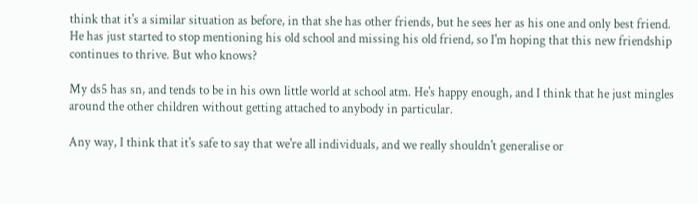think that it's a similar situation as before, in that she has other friends, but he sees her as his one and only best friend. He has just started to stop mentioning his old school and missing his old friend, so I'm hoping that this new friendship continues to thrive. But who knows?

My ds5 has sn, and tends to be in his own little world at school atm. He's happy enough, and I think that he just mingles around the other children without getting attached to anybody in particular.

Any way, I think that it's safe to say that we're all individuals, and we really shouldn't generalise or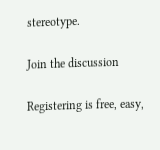stereotype.

Join the discussion

Registering is free, easy,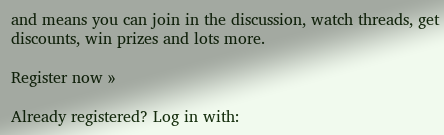and means you can join in the discussion, watch threads, get discounts, win prizes and lots more.

Register now »

Already registered? Log in with: